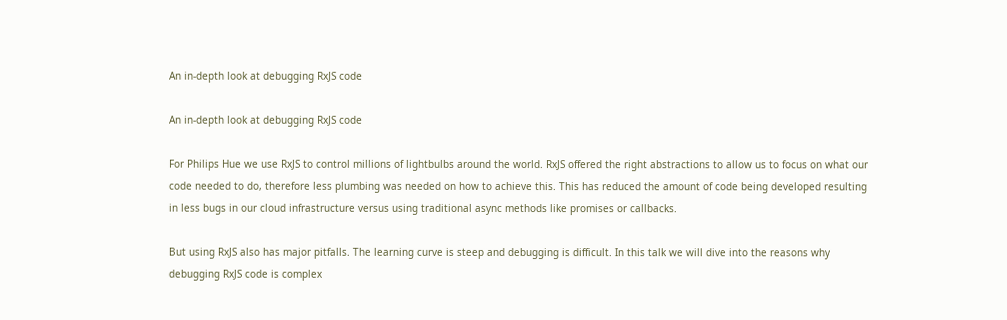An in-depth look at debugging RxJS code

An in-depth look at debugging RxJS code

For Philips Hue we use RxJS to control millions of lightbulbs around the world. RxJS offered the right abstractions to allow us to focus on what our code needed to do, therefore less plumbing was needed on how to achieve this. This has reduced the amount of code being developed resulting in less bugs in our cloud infrastructure versus using traditional async methods like promises or callbacks.

But using RxJS also has major pitfalls. The learning curve is steep and debugging is difficult. In this talk we will dive into the reasons why debugging RxJS code is complex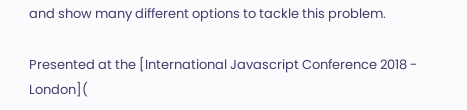and show many different options to tackle this problem.

Presented at the [International Javascript Conference 2018 - London](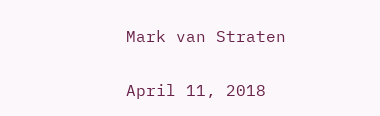Mark van Straten

April 11, 2018